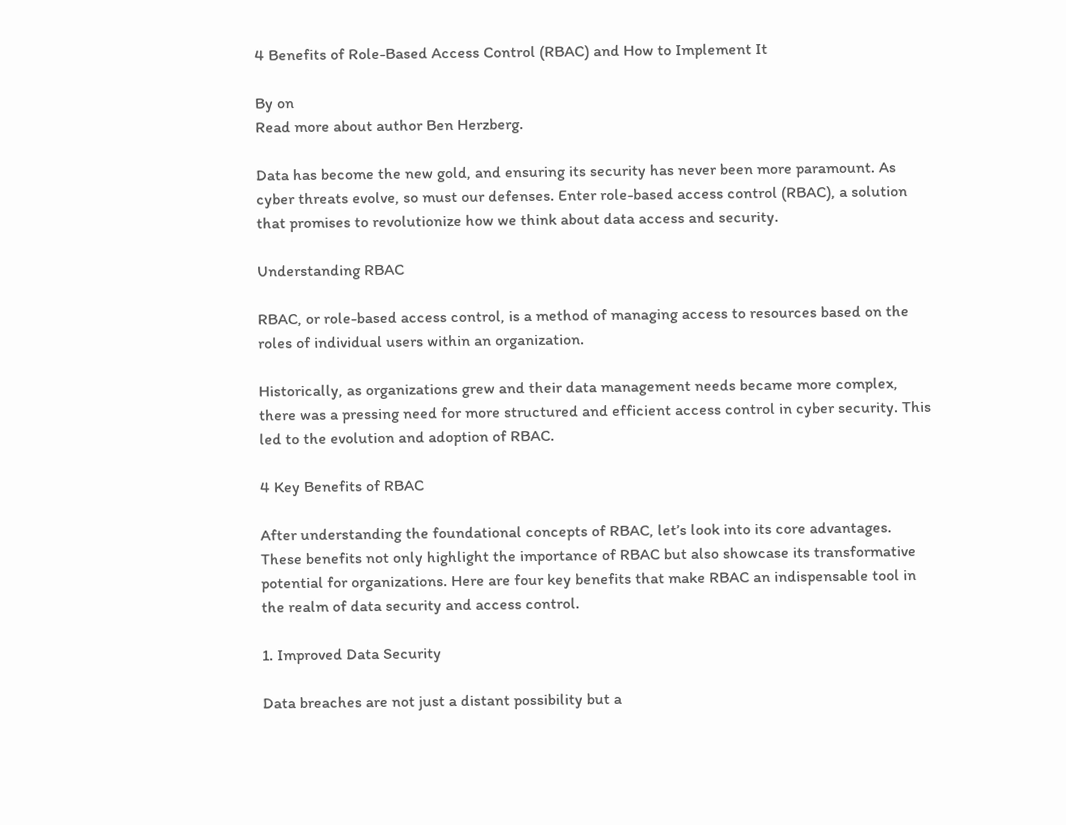4 Benefits of Role-Based Access Control (RBAC) and How to Implement It

By on
Read more about author Ben Herzberg.

Data has become the new gold, and ensuring its security has never been more paramount. As cyber threats evolve, so must our defenses. Enter role-based access control (RBAC), a solution that promises to revolutionize how we think about data access and security.

Understanding RBAC

RBAC, or role-based access control, is a method of managing access to resources based on the roles of individual users within an organization.

Historically, as organizations grew and their data management needs became more complex, there was a pressing need for more structured and efficient access control in cyber security. This led to the evolution and adoption of RBAC.

4 Key Benefits of RBAC

After understanding the foundational concepts of RBAC, let’s look into its core advantages. These benefits not only highlight the importance of RBAC but also showcase its transformative potential for organizations. Here are four key benefits that make RBAC an indispensable tool in the realm of data security and access control.

1. Improved Data Security

Data breaches are not just a distant possibility but a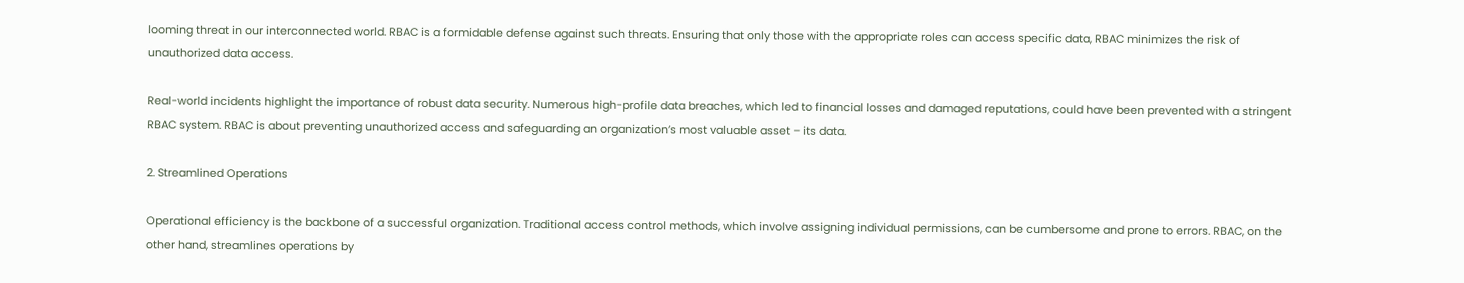looming threat in our interconnected world. RBAC is a formidable defense against such threats. Ensuring that only those with the appropriate roles can access specific data, RBAC minimizes the risk of unauthorized data access.

Real-world incidents highlight the importance of robust data security. Numerous high-profile data breaches, which led to financial losses and damaged reputations, could have been prevented with a stringent RBAC system. RBAC is about preventing unauthorized access and safeguarding an organization’s most valuable asset – its data.

2. Streamlined Operations

Operational efficiency is the backbone of a successful organization. Traditional access control methods, which involve assigning individual permissions, can be cumbersome and prone to errors. RBAC, on the other hand, streamlines operations by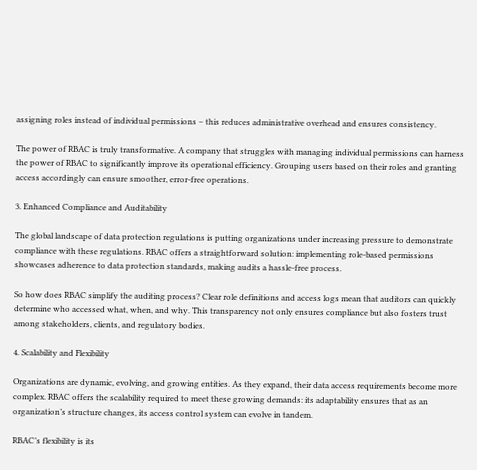assigning roles instead of individual permissions – this reduces administrative overhead and ensures consistency.

The power of RBAC is truly transformative. A company that struggles with managing individual permissions can harness the power of RBAC to significantly improve its operational efficiency. Grouping users based on their roles and granting access accordingly can ensure smoother, error-free operations.

3. Enhanced Compliance and Auditability

The global landscape of data protection regulations is putting organizations under increasing pressure to demonstrate compliance with these regulations. RBAC offers a straightforward solution: implementing role-based permissions showcases adherence to data protection standards, making audits a hassle-free process.

So how does RBAC simplify the auditing process? Clear role definitions and access logs mean that auditors can quickly determine who accessed what, when, and why. This transparency not only ensures compliance but also fosters trust among stakeholders, clients, and regulatory bodies.

4. Scalability and Flexibility

Organizations are dynamic, evolving, and growing entities. As they expand, their data access requirements become more complex. RBAC offers the scalability required to meet these growing demands: its adaptability ensures that as an organization’s structure changes, its access control system can evolve in tandem.

RBAC’s flexibility is its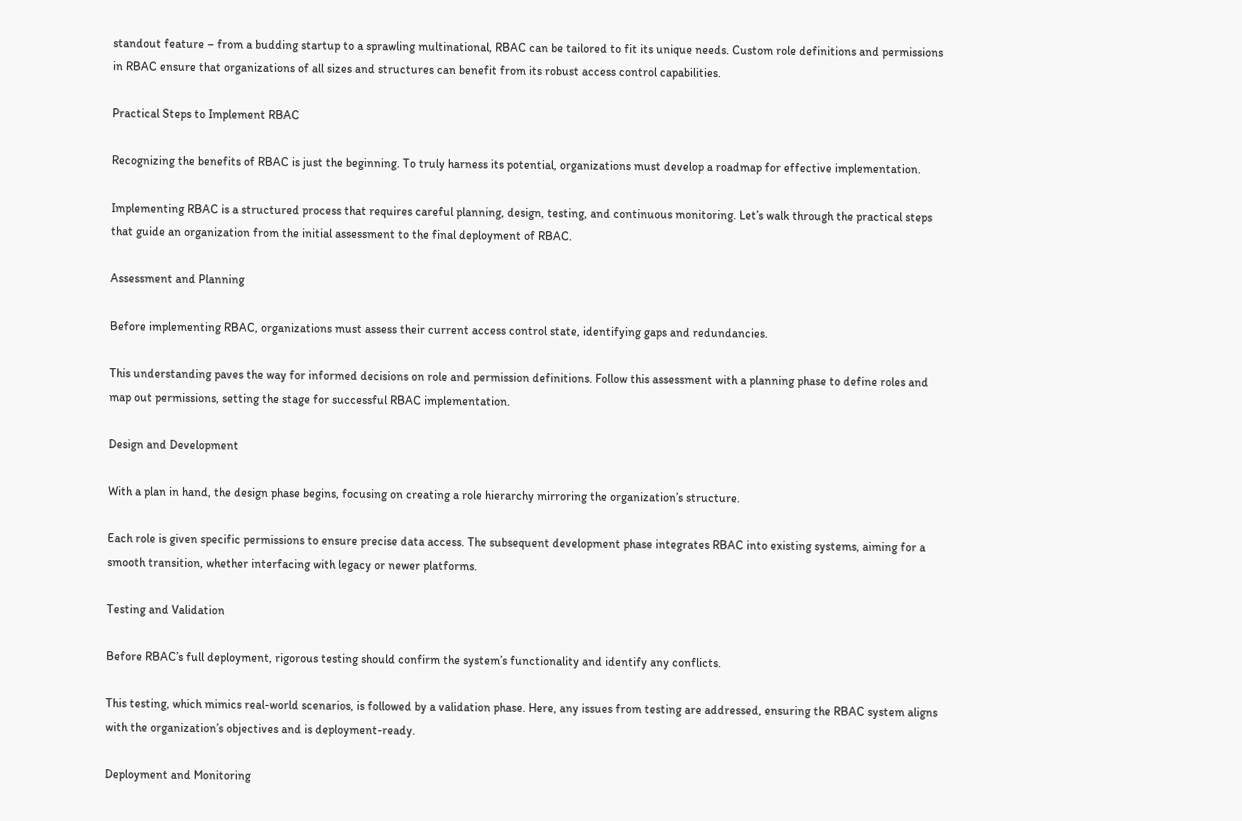standout feature – from a budding startup to a sprawling multinational, RBAC can be tailored to fit its unique needs. Custom role definitions and permissions in RBAC ensure that organizations of all sizes and structures can benefit from its robust access control capabilities.

Practical Steps to Implement RBAC

Recognizing the benefits of RBAC is just the beginning. To truly harness its potential, organizations must develop a roadmap for effective implementation.

Implementing RBAC is a structured process that requires careful planning, design, testing, and continuous monitoring. Let’s walk through the practical steps that guide an organization from the initial assessment to the final deployment of RBAC.

Assessment and Planning

Before implementing RBAC, organizations must assess their current access control state, identifying gaps and redundancies.

This understanding paves the way for informed decisions on role and permission definitions. Follow this assessment with a planning phase to define roles and map out permissions, setting the stage for successful RBAC implementation.

Design and Development

With a plan in hand, the design phase begins, focusing on creating a role hierarchy mirroring the organization’s structure.

Each role is given specific permissions to ensure precise data access. The subsequent development phase integrates RBAC into existing systems, aiming for a smooth transition, whether interfacing with legacy or newer platforms.

Testing and Validation

Before RBAC’s full deployment, rigorous testing should confirm the system’s functionality and identify any conflicts.

This testing, which mimics real-world scenarios, is followed by a validation phase. Here, any issues from testing are addressed, ensuring the RBAC system aligns with the organization’s objectives and is deployment-ready.

Deployment and Monitoring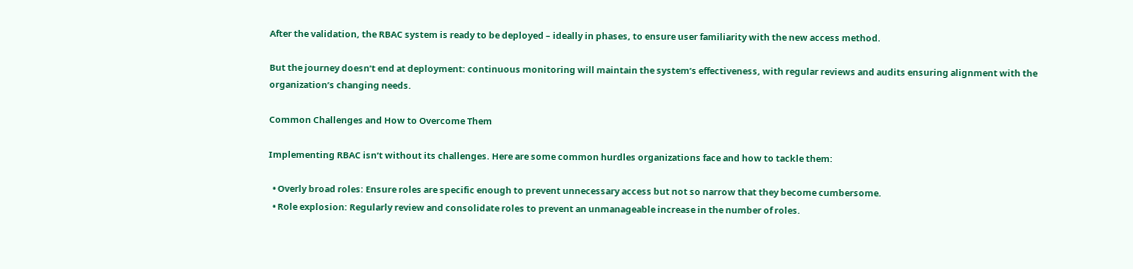After the validation, the RBAC system is ready to be deployed – ideally in phases, to ensure user familiarity with the new access method.

But the journey doesn’t end at deployment: continuous monitoring will maintain the system’s effectiveness, with regular reviews and audits ensuring alignment with the organization’s changing needs.

Common Challenges and How to Overcome Them

Implementing RBAC isn’t without its challenges. Here are some common hurdles organizations face and how to tackle them:

  • Overly broad roles: Ensure roles are specific enough to prevent unnecessary access but not so narrow that they become cumbersome.
  • Role explosion: Regularly review and consolidate roles to prevent an unmanageable increase in the number of roles.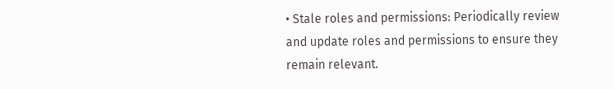• Stale roles and permissions: Periodically review and update roles and permissions to ensure they remain relevant.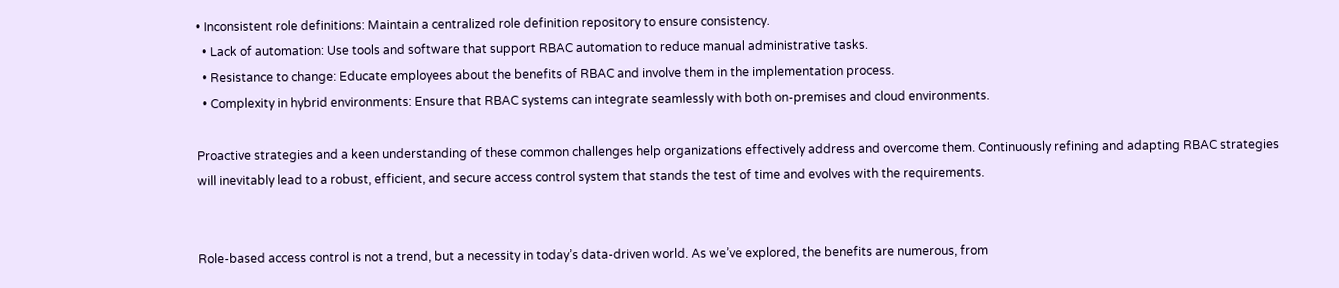• Inconsistent role definitions: Maintain a centralized role definition repository to ensure consistency.
  • Lack of automation: Use tools and software that support RBAC automation to reduce manual administrative tasks.
  • Resistance to change: Educate employees about the benefits of RBAC and involve them in the implementation process.
  • Complexity in hybrid environments: Ensure that RBAC systems can integrate seamlessly with both on-premises and cloud environments.

Proactive strategies and a keen understanding of these common challenges help organizations effectively address and overcome them. Continuously refining and adapting RBAC strategies will inevitably lead to a robust, efficient, and secure access control system that stands the test of time and evolves with the requirements.


Role-based access control is not a trend, but a necessity in today’s data-driven world. As we’ve explored, the benefits are numerous, from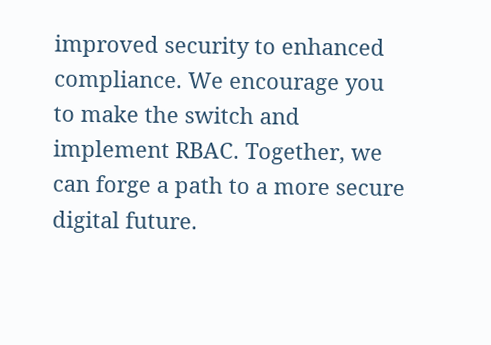improved security to enhanced compliance. We encourage you to make the switch and implement RBAC. Together, we can forge a path to a more secure digital future.